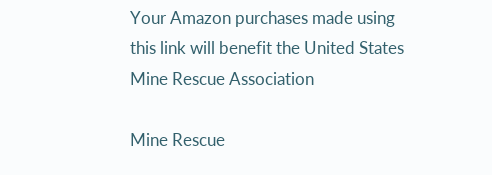Your Amazon purchases made using this link will benefit the United States Mine Rescue Association

Mine Rescue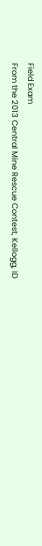Field Exam
From the 2013 Central Mine Rescue Contest, Kellogg, ID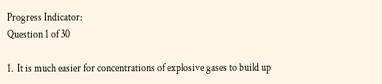Progress Indicator:
Question 1 of 30

1.  It is much easier for concentrations of explosive gases to build up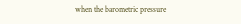when the barometric pressure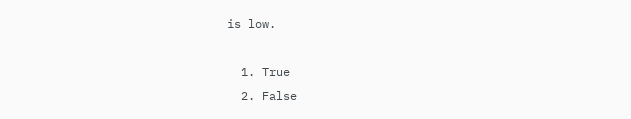is low.

  1. True
  2. False